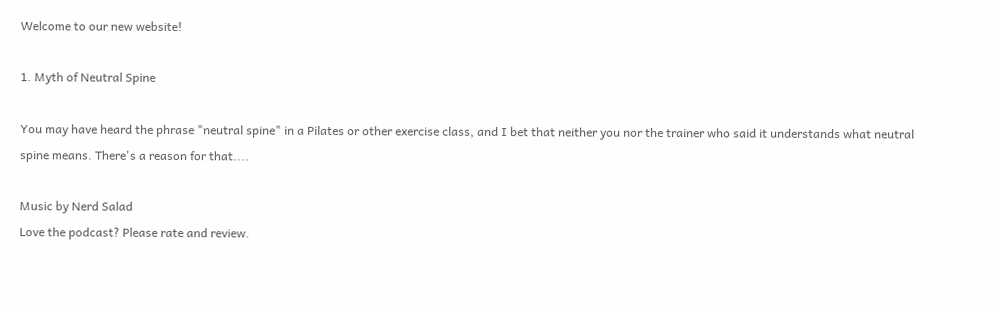Welcome to our new website!

1. Myth of Neutral Spine

You may have heard the phrase "neutral spine" in a Pilates or other exercise class, and I bet that neither you nor the trainer who said it understands what neutral spine means. There's a reason for that....

Music by Nerd Salad
Love the podcast? Please rate and review.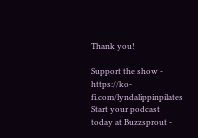Thank you!

Support the show - https://ko-fi.com/lyndalippinpilates
Start your podcast today at Buzzsprout -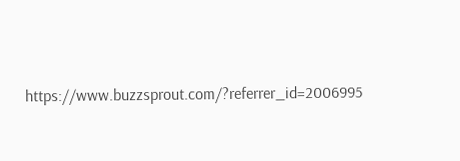https://www.buzzsprout.com/?referrer_id=2006995